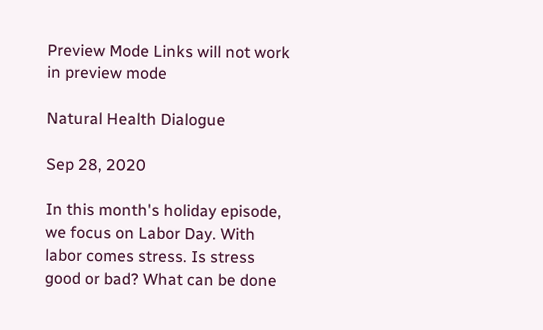Preview Mode Links will not work in preview mode

Natural Health Dialogue

Sep 28, 2020

In this month's holiday episode, we focus on Labor Day. With labor comes stress. Is stress good or bad? What can be done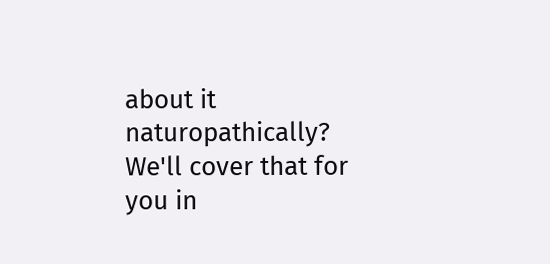about it naturopathically? We'll cover that for you in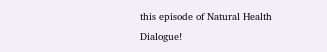this episode of Natural Health Dialogue!